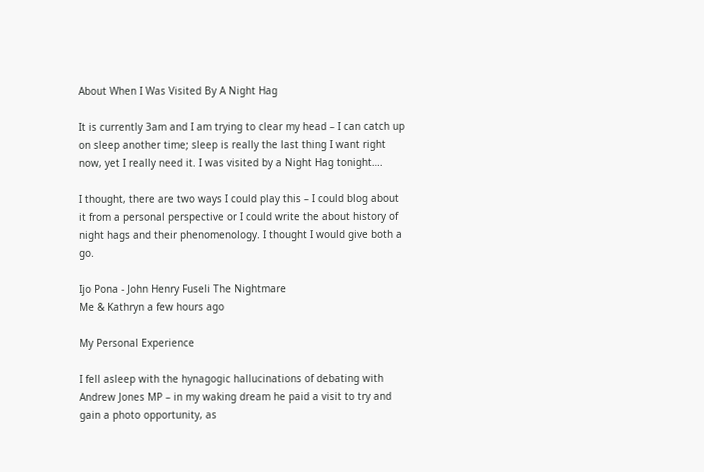About When I Was Visited By A Night Hag

It is currently 3am and I am trying to clear my head – I can catch up on sleep another time; sleep is really the last thing I want right now, yet I really need it. I was visited by a Night Hag tonight….

I thought, there are two ways I could play this – I could blog about it from a personal perspective or I could write the about history of night hags and their phenomenology. I thought I would give both a go.

Ijo Pona - John Henry Fuseli The Nightmare
Me & Kathryn a few hours ago

My Personal Experience

I fell asleep with the hynagogic hallucinations of debating with Andrew Jones MP – in my waking dream he paid a visit to try and gain a photo opportunity, as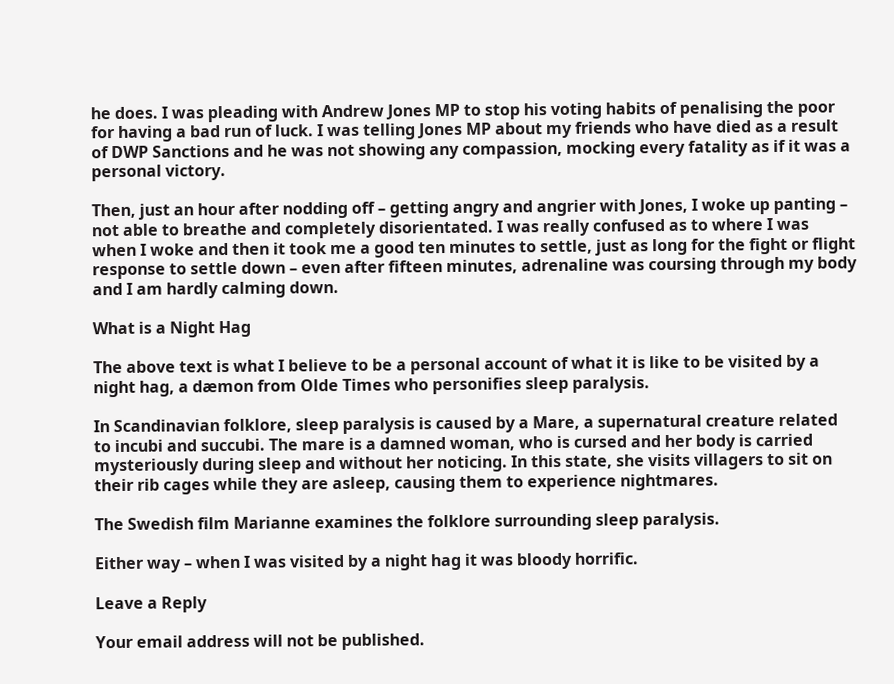he does. I was pleading with Andrew Jones MP to stop his voting habits of penalising the poor for having a bad run of luck. I was telling Jones MP about my friends who have died as a result of DWP Sanctions and he was not showing any compassion, mocking every fatality as if it was a personal victory.

Then, just an hour after nodding off – getting angry and angrier with Jones, I woke up panting – not able to breathe and completely disorientated. I was really confused as to where I was when I woke and then it took me a good ten minutes to settle, just as long for the fight or flight response to settle down – even after fifteen minutes, adrenaline was coursing through my body and I am hardly calming down.

What is a Night Hag

The above text is what I believe to be a personal account of what it is like to be visited by a night hag, a dæmon from Olde Times who personifies sleep paralysis.

In Scandinavian folklore, sleep paralysis is caused by a Mare, a supernatural creature related to incubi and succubi. The mare is a damned woman, who is cursed and her body is carried mysteriously during sleep and without her noticing. In this state, she visits villagers to sit on their rib cages while they are asleep, causing them to experience nightmares.

The Swedish film Marianne examines the folklore surrounding sleep paralysis.

Either way – when I was visited by a night hag it was bloody horrific.

Leave a Reply

Your email address will not be published.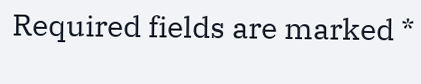Required fields are marked *